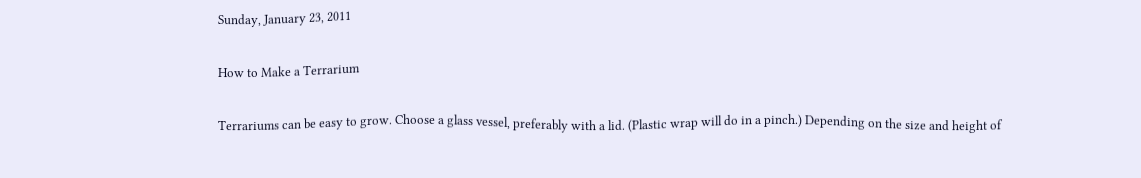Sunday, January 23, 2011

How to Make a Terrarium

Terrariums can be easy to grow. Choose a glass vessel, preferably with a lid. (Plastic wrap will do in a pinch.) Depending on the size and height of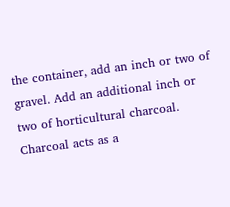the container, add an inch or two of gravel. Add an additional inch or two of horticultural charcoal. Charcoal acts as a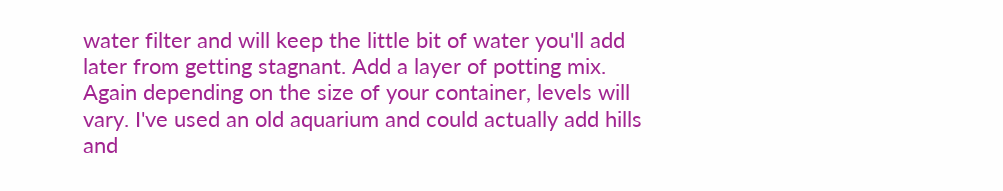water filter and will keep the little bit of water you'll add later from getting stagnant. Add a layer of potting mix. Again depending on the size of your container, levels will vary. I've used an old aquarium and could actually add hills and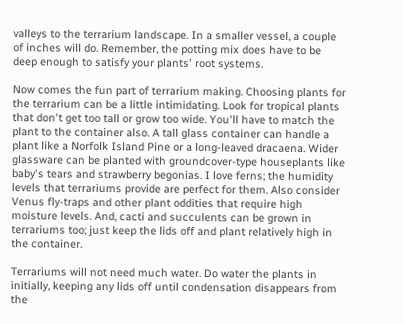valleys to the terrarium landscape. In a smaller vessel, a couple of inches will do. Remember, the potting mix does have to be deep enough to satisfy your plants' root systems.

Now comes the fun part of terrarium making. Choosing plants for the terrarium can be a little intimidating. Look for tropical plants that don't get too tall or grow too wide. You'll have to match the plant to the container also. A tall glass container can handle a plant like a Norfolk Island Pine or a long-leaved dracaena. Wider glassware can be planted with groundcover-type houseplants like baby's tears and strawberry begonias. I love ferns; the humidity levels that terrariums provide are perfect for them. Also consider Venus fly-traps and other plant oddities that require high moisture levels. And, cacti and succulents can be grown in terrariums too; just keep the lids off and plant relatively high in the container.

Terrariums will not need much water. Do water the plants in initially, keeping any lids off until condensation disappears from the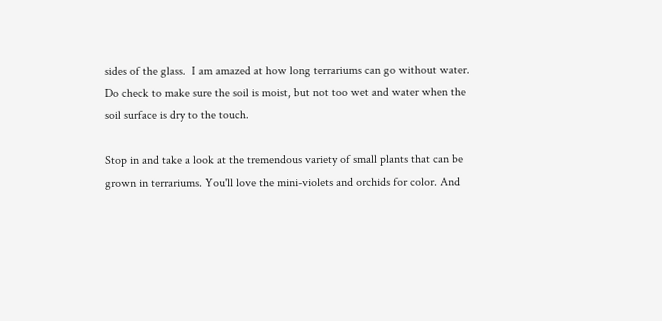sides of the glass.  I am amazed at how long terrariums can go without water. Do check to make sure the soil is moist, but not too wet and water when the soil surface is dry to the touch.

Stop in and take a look at the tremendous variety of small plants that can be grown in terrariums. You'll love the mini-violets and orchids for color. And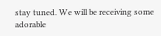stay tuned. We will be receiving some adorable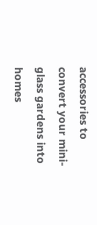accessories to convert your mini-glass gardens into homes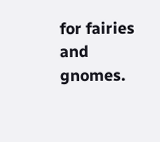for fairies and gnomes.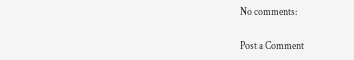No comments:

Post a Comment